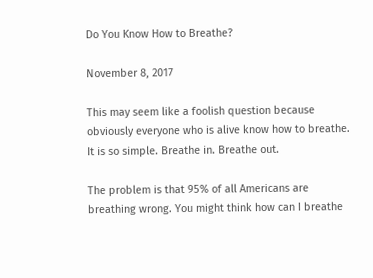Do You Know How to Breathe?

November 8, 2017

This may seem like a foolish question because obviously everyone who is alive know how to breathe.  It is so simple. Breathe in. Breathe out.

The problem is that 95% of all Americans are breathing wrong. You might think how can I breathe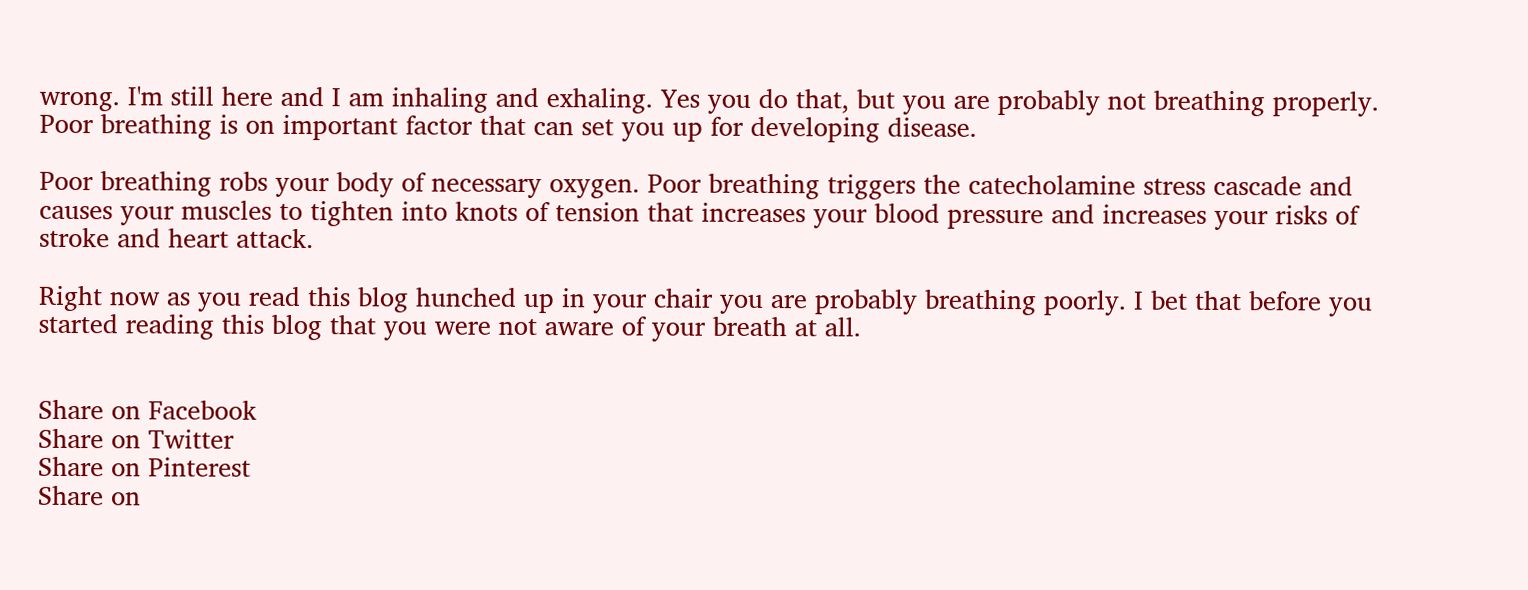wrong. I'm still here and I am inhaling and exhaling. Yes you do that, but you are probably not breathing properly. Poor breathing is on important factor that can set you up for developing disease.

Poor breathing robs your body of necessary oxygen. Poor breathing triggers the catecholamine stress cascade and causes your muscles to tighten into knots of tension that increases your blood pressure and increases your risks of stroke and heart attack.

Right now as you read this blog hunched up in your chair you are probably breathing poorly. I bet that before you started reading this blog that you were not aware of your breath at all.


Share on Facebook
Share on Twitter
Share on Pinterest
Share on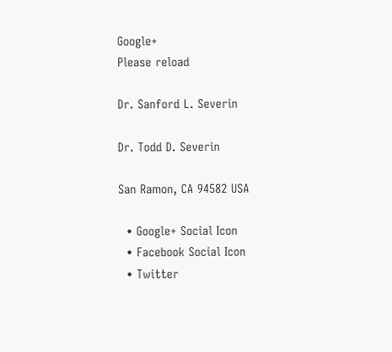Google+
Please reload

Dr. Sanford L. Severin

Dr. Todd D. Severin

San Ramon, CA 94582 USA

  • Google+ Social Icon
  • Facebook Social Icon
  • Twitter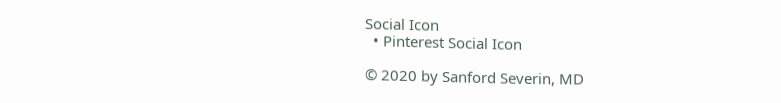Social Icon
  • Pinterest Social Icon

© 2020 by Sanford Severin, MD